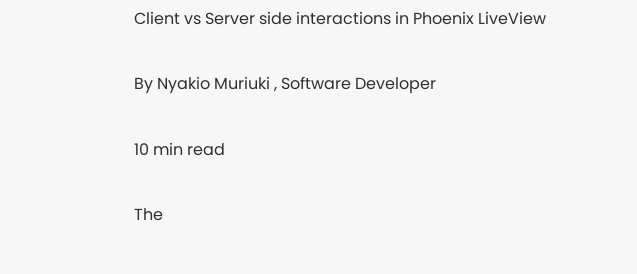Client vs Server side interactions in Phoenix LiveView

By Nyakio Muriuki , Software Developer

10 min read

The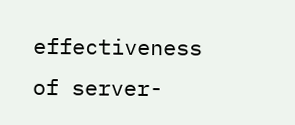effectiveness of server-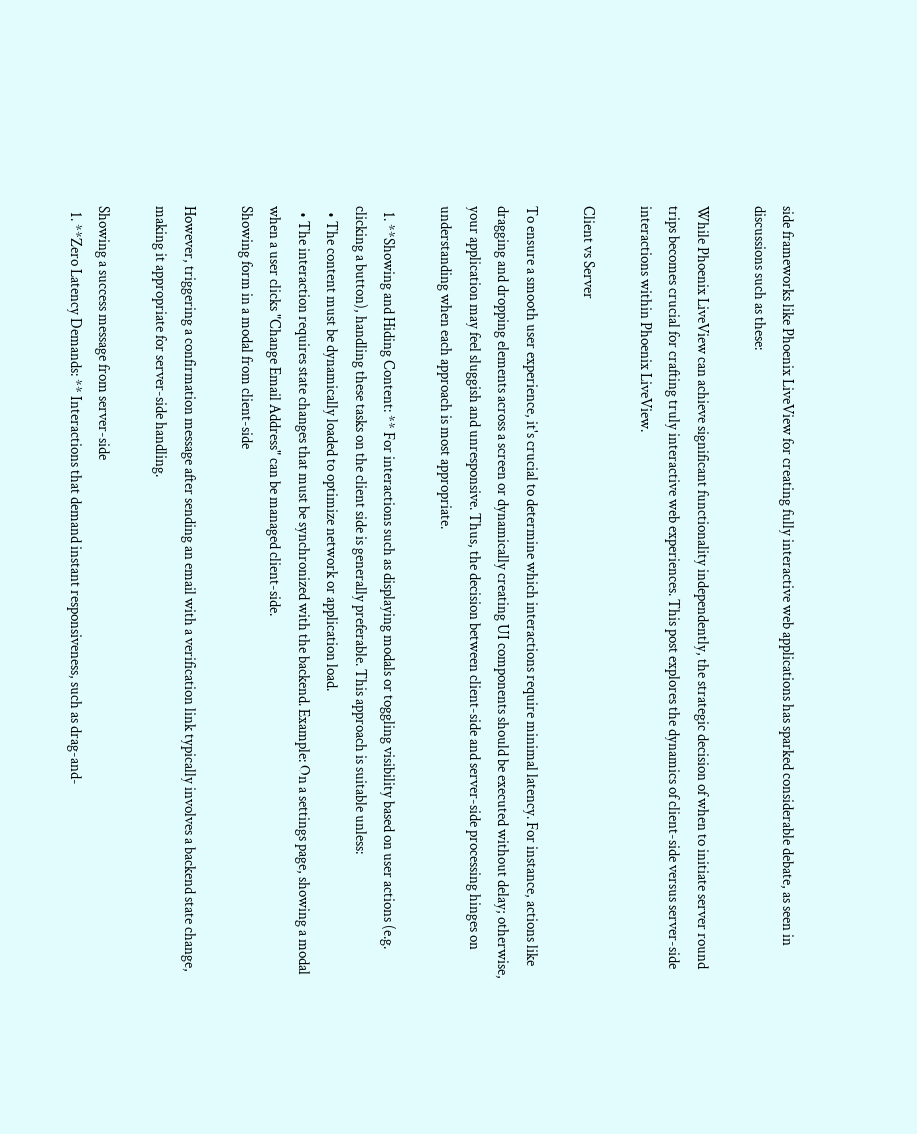side frameworks like Phoenix LiveView for creating fully interactive web applications has sparked considerable debate, as seen in discussions such as these:

While Phoenix LiveView can achieve significant functionality independently, the strategic decision of when to initiate server round trips becomes crucial for crafting truly interactive web experiences. This post explores the dynamics of client-side versus server-side interactions within Phoenix LiveView.

Client vs Server

To ensure a smooth user experience, it's crucial to determine which interactions require minimal latency. For instance, actions like dragging and dropping elements across a screen or dynamically creating UI components should be executed without delay; otherwise, your application may feel sluggish and unresponsive. Thus, the decision between client-side and server-side processing hinges on understanding when each approach is most appropriate.

  1. **Showing and Hiding Content: ** For interactions such as displaying modals or toggling visibility based on user actions (e.g. clicking a button), handling these tasks on the client side is generally preferable. This approach is suitable unless:
  • The content must be dynamically loaded to optimize network or application load.
  • The interaction requires state changes that must be synchronized with the backend. Example: On a settings page, showing a modal when a user clicks "Change Email Address" can be managed client-side.
Showing form in a modal from client-side

However, triggering a confirmation message after sending an email with a verification link typically involves a backend state change, making it appropriate for server-side handling.

Showing a success message from server-side
  1. **Zero Latency Demands: ** Interactions that demand instant responsiveness, such as drag-and-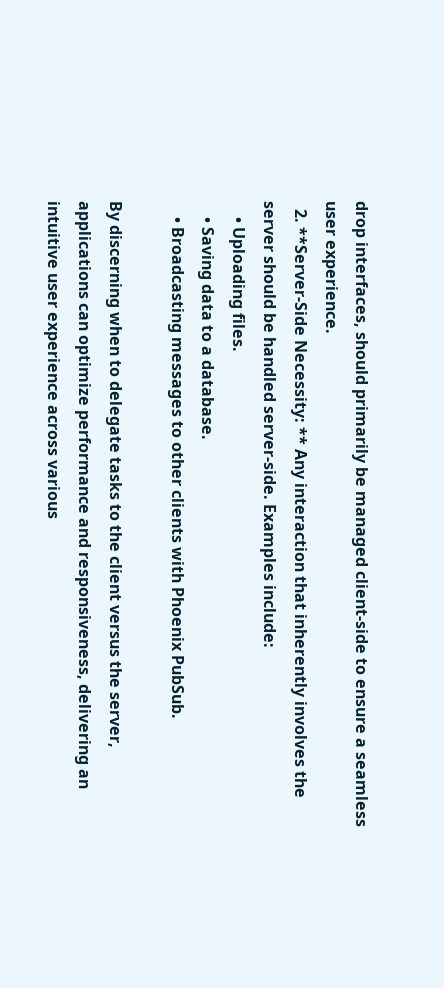drop interfaces, should primarily be managed client-side to ensure a seamless user experience.
  2. **Server-Side Necessity: ** Any interaction that inherently involves the server should be handled server-side. Examples include:
    • Uploading files.
    • Saving data to a database.
    • Broadcasting messages to other clients with Phoenix PubSub.

By discerning when to delegate tasks to the client versus the server, applications can optimize performance and responsiveness, delivering an intuitive user experience across various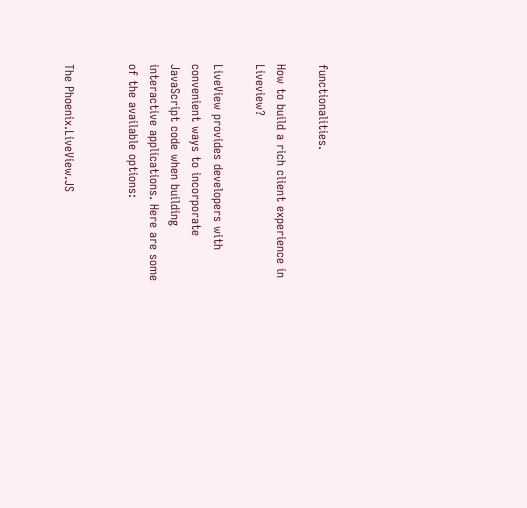functionalities.

How to build a rich client experience in Liveview?

LiveView provides developers with convenient ways to incorporate JavaScript code when building interactive applications. Here are some of the available options:


The Phoenix.LiveView.JS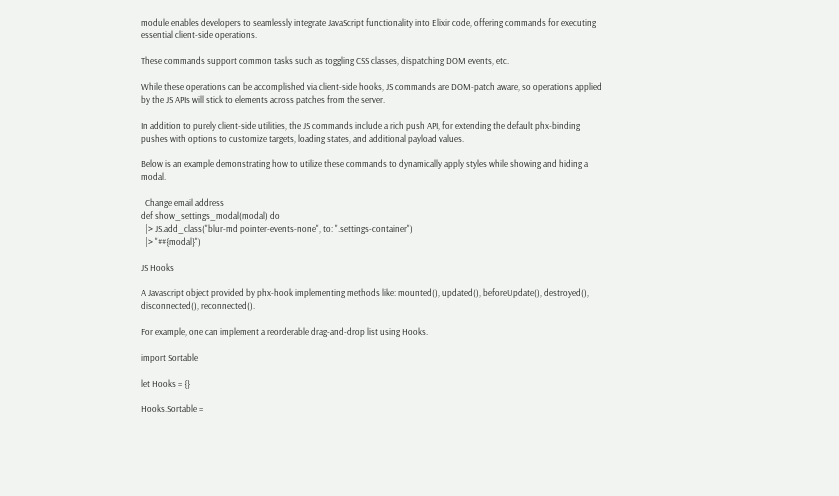module enables developers to seamlessly integrate JavaScript functionality into Elixir code, offering commands for executing essential client-side operations.

These commands support common tasks such as toggling CSS classes, dispatching DOM events, etc.

While these operations can be accomplished via client-side hooks, JS commands are DOM-patch aware, so operations applied by the JS APIs will stick to elements across patches from the server.

In addition to purely client-side utilities, the JS commands include a rich push API, for extending the default phx-binding pushes with options to customize targets, loading states, and additional payload values.

Below is an example demonstrating how to utilize these commands to dynamically apply styles while showing and hiding a modal.

  Change email address
def show_settings_modal(modal) do
  |> JS.add_class("blur-md pointer-events-none", to: ".settings-container")
  |> "##{modal}")

JS Hooks

A Javascript object provided by phx-hook implementing methods like: mounted(), updated(), beforeUpdate(), destroyed(), disconnected(), reconnected().

For example, one can implement a reorderable drag-and-drop list using Hooks.

import Sortable

let Hooks = {}

Hooks.Sortable =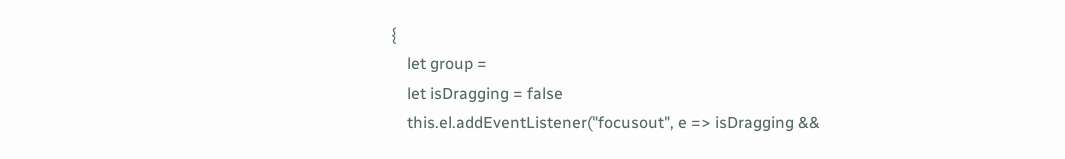{
    let group =
    let isDragging = false
    this.el.addEventListener("focusout", e => isDragging &&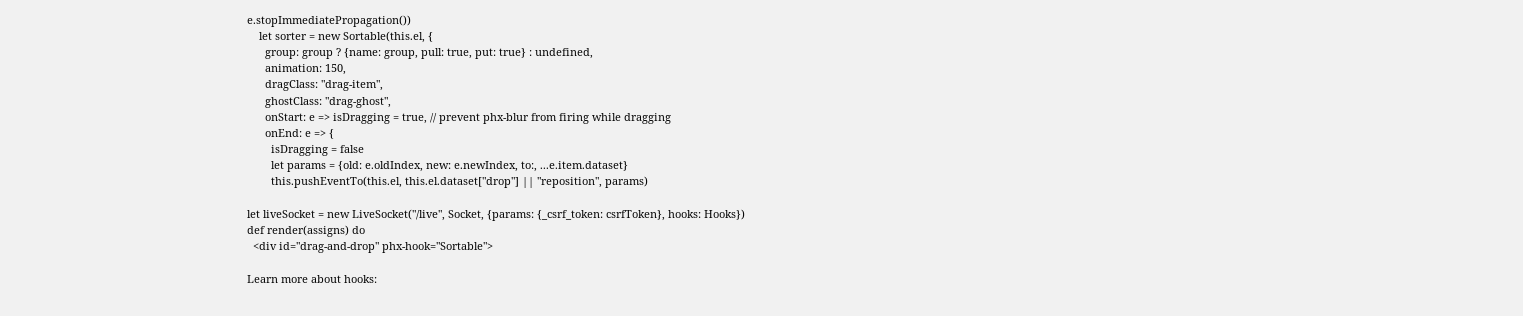e.stopImmediatePropagation())
    let sorter = new Sortable(this.el, {
      group: group ? {name: group, pull: true, put: true} : undefined,
      animation: 150,
      dragClass: "drag-item",
      ghostClass: "drag-ghost",
      onStart: e => isDragging = true, // prevent phx-blur from firing while dragging
      onEnd: e => {
        isDragging = false
        let params = {old: e.oldIndex, new: e.newIndex, to:, ...e.item.dataset}
        this.pushEventTo(this.el, this.el.dataset["drop"] || "reposition", params)

let liveSocket = new LiveSocket("/live", Socket, {params: {_csrf_token: csrfToken}, hooks: Hooks})
def render(assigns) do
  <div id="drag-and-drop" phx-hook="Sortable">

Learn more about hooks: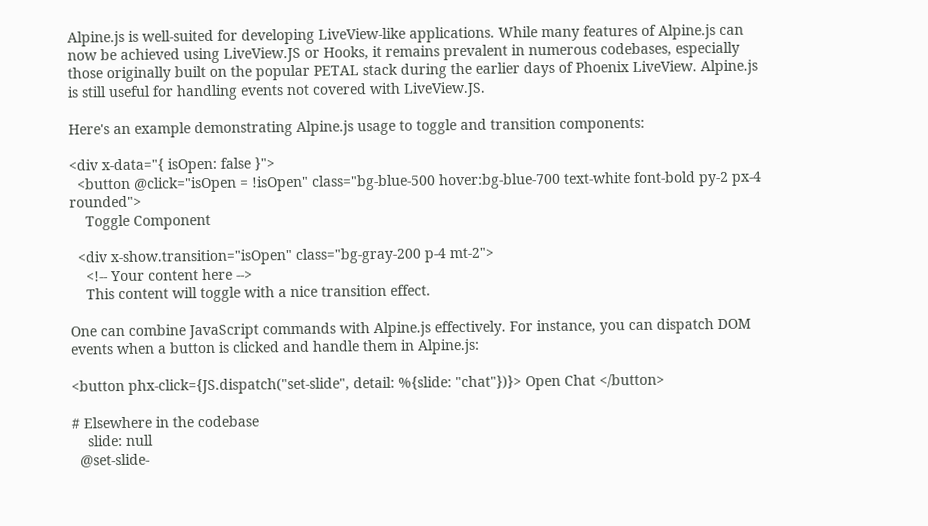Alpine.js is well-suited for developing LiveView-like applications. While many features of Alpine.js can now be achieved using LiveView.JS or Hooks, it remains prevalent in numerous codebases, especially those originally built on the popular PETAL stack during the earlier days of Phoenix LiveView. Alpine.js is still useful for handling events not covered with LiveView.JS.

Here's an example demonstrating Alpine.js usage to toggle and transition components:

<div x-data="{ isOpen: false }">
  <button @click="isOpen = !isOpen" class="bg-blue-500 hover:bg-blue-700 text-white font-bold py-2 px-4 rounded">
    Toggle Component

  <div x-show.transition="isOpen" class="bg-gray-200 p-4 mt-2">
    <!-- Your content here -->
    This content will toggle with a nice transition effect.

One can combine JavaScript commands with Alpine.js effectively. For instance, you can dispatch DOM events when a button is clicked and handle them in Alpine.js:

<button phx-click={JS.dispatch("set-slide", detail: %{slide: "chat"})}> Open Chat </button>

# Elsewhere in the codebase
    slide: null
  @set-slide-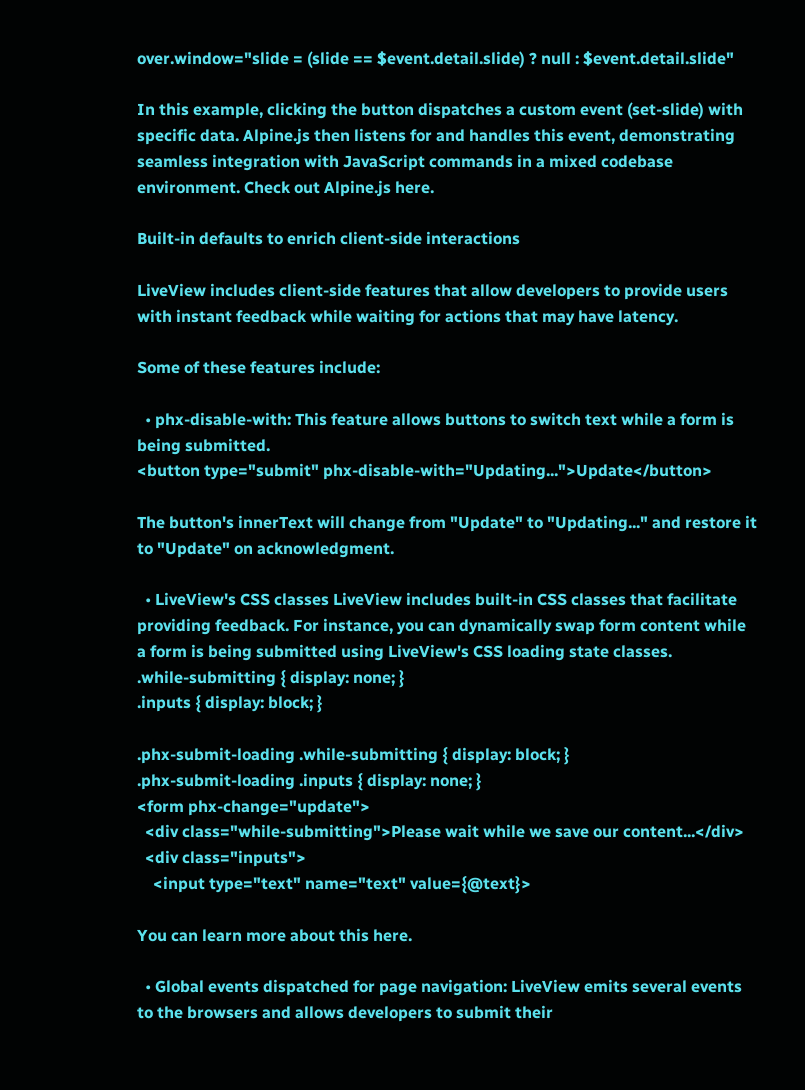over.window="slide = (slide == $event.detail.slide) ? null : $event.detail.slide"

In this example, clicking the button dispatches a custom event (set-slide) with specific data. Alpine.js then listens for and handles this event, demonstrating seamless integration with JavaScript commands in a mixed codebase environment. Check out Alpine.js here.

Built-in defaults to enrich client-side interactions

LiveView includes client-side features that allow developers to provide users with instant feedback while waiting for actions that may have latency.

Some of these features include:

  • phx-disable-with: This feature allows buttons to switch text while a form is being submitted.
<button type="submit" phx-disable-with="Updating...">Update</button>

The button's innerText will change from "Update" to "Updating..." and restore it to "Update" on acknowledgment.

  • LiveView's CSS classes LiveView includes built-in CSS classes that facilitate providing feedback. For instance, you can dynamically swap form content while a form is being submitted using LiveView's CSS loading state classes.
.while-submitting { display: none; }
.inputs { display: block; }

.phx-submit-loading .while-submitting { display: block; }
.phx-submit-loading .inputs { display: none; }
<form phx-change="update">
  <div class="while-submitting">Please wait while we save our content...</div>
  <div class="inputs">
    <input type="text" name="text" value={@text}>

You can learn more about this here.

  • Global events dispatched for page navigation: LiveView emits several events to the browsers and allows developers to submit their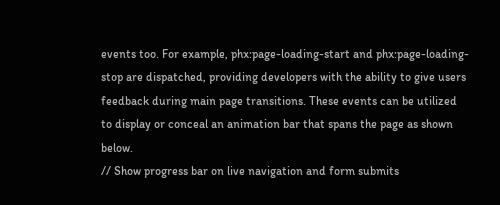events too. For example, phx:page-loading-start and phx:page-loading-stop are dispatched, providing developers with the ability to give users feedback during main page transitions. These events can be utilized to display or conceal an animation bar that spans the page as shown below.
// Show progress bar on live navigation and form submits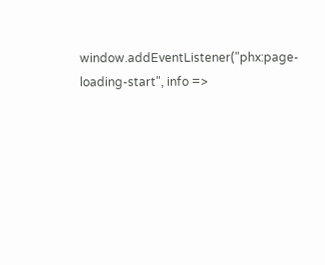window.addEventListener("phx:page-loading-start", info =>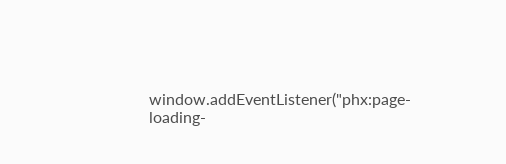window.addEventListener("phx:page-loading-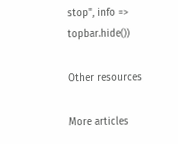stop", info => topbar.hide())

Other resources

More articles